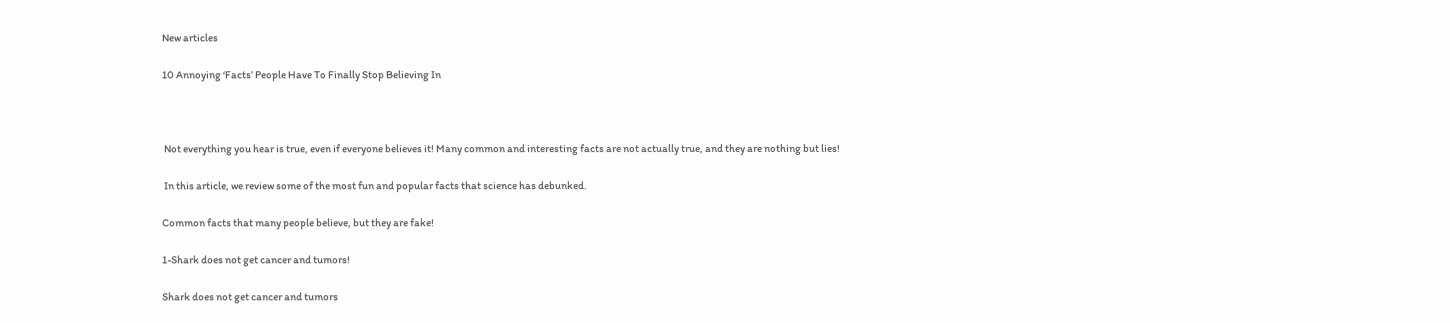New articles

10 Annoying ‘Facts’ People Have To Finally Stop Believing In



 Not everything you hear is true, even if everyone believes it! Many common and interesting facts are not actually true, and they are nothing but lies!

 In this article, we review some of the most fun and popular facts that science has debunked.

Common facts that many people believe, but they are fake!

1-Shark does not get cancer and tumors!

Shark does not get cancer and tumors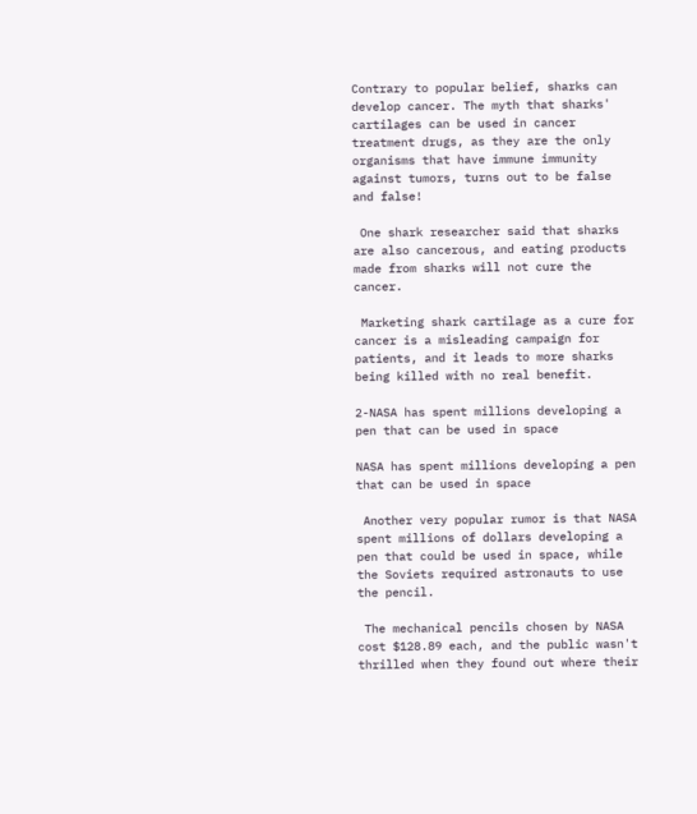Contrary to popular belief, sharks can develop cancer. The myth that sharks' cartilages can be used in cancer treatment drugs, as they are the only organisms that have immune immunity against tumors, turns out to be false and false!

 One shark researcher said that sharks are also cancerous, and eating products made from sharks will not cure the cancer.

 Marketing shark cartilage as a cure for cancer is a misleading campaign for patients, and it leads to more sharks being killed with no real benefit.

2-NASA has spent millions developing a pen that can be used in space

NASA has spent millions developing a pen that can be used in space

 Another very popular rumor is that NASA spent millions of dollars developing a pen that could be used in space, while the Soviets required astronauts to use the pencil.

 The mechanical pencils chosen by NASA cost $128.89 each, and the public wasn't thrilled when they found out where their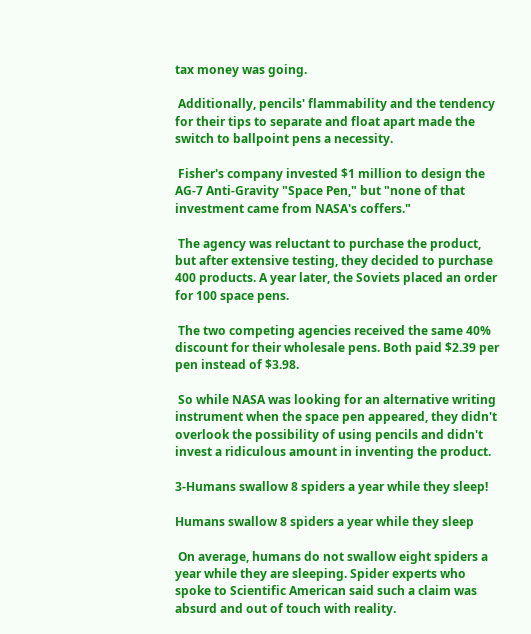tax money was going.

 Additionally, pencils' flammability and the tendency for their tips to separate and float apart made the switch to ballpoint pens a necessity.

 Fisher's company invested $1 million to design the AG-7 Anti-Gravity "Space Pen," but "none of that investment came from NASA's coffers."

 The agency was reluctant to purchase the product, but after extensive testing, they decided to purchase 400 products. A year later, the Soviets placed an order for 100 space pens.

 The two competing agencies received the same 40% discount for their wholesale pens. Both paid $2.39 per pen instead of $3.98.

 So while NASA was looking for an alternative writing instrument when the space pen appeared, they didn't overlook the possibility of using pencils and didn't invest a ridiculous amount in inventing the product.

3-Humans swallow 8 spiders a year while they sleep!

Humans swallow 8 spiders a year while they sleep

 On average, humans do not swallow eight spiders a year while they are sleeping. Spider experts who spoke to Scientific American said such a claim was absurd and out of touch with reality.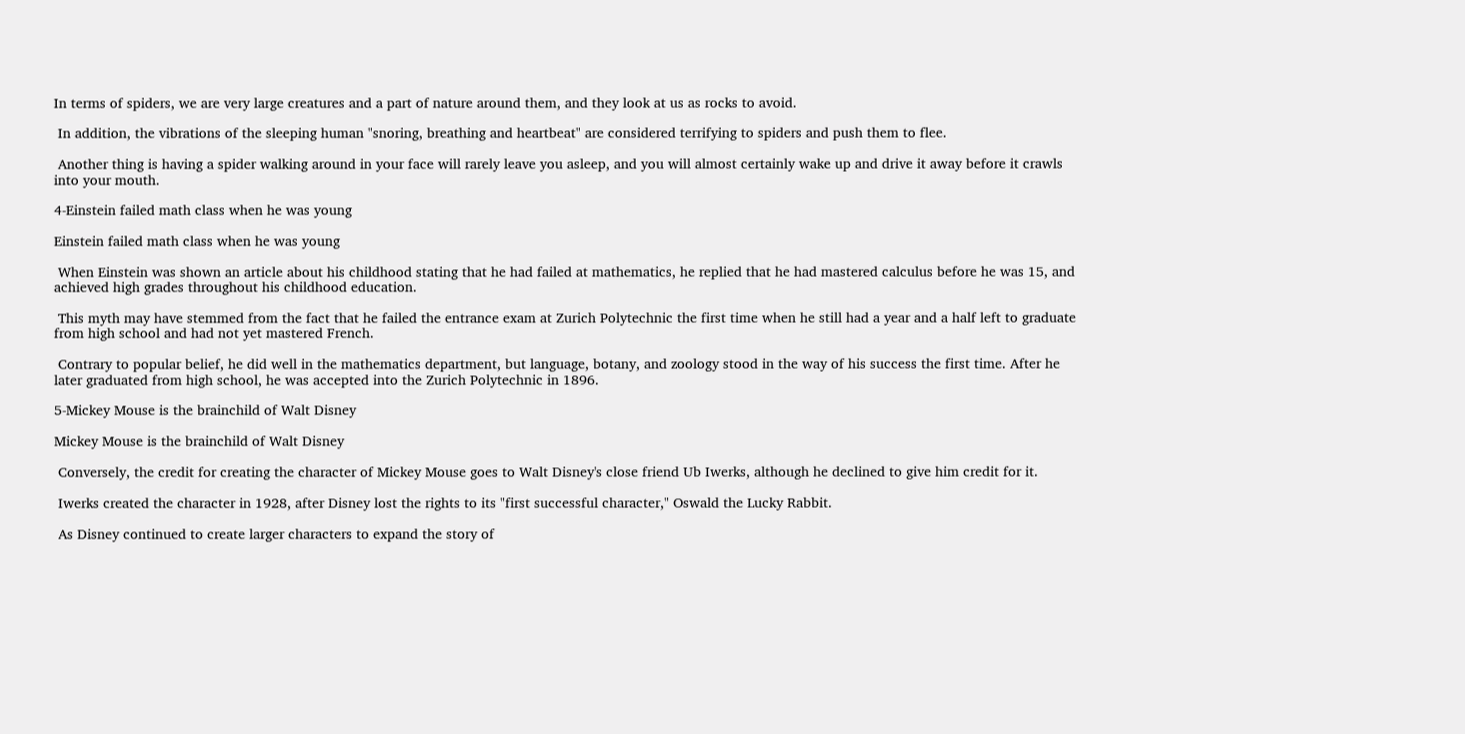In terms of spiders, we are very large creatures and a part of nature around them, and they look at us as rocks to avoid.

 In addition, the vibrations of the sleeping human "snoring, breathing and heartbeat" are considered terrifying to spiders and push them to flee.

 Another thing is having a spider walking around in your face will rarely leave you asleep, and you will almost certainly wake up and drive it away before it crawls into your mouth.

4-Einstein failed math class when he was young

Einstein failed math class when he was young

 When Einstein was shown an article about his childhood stating that he had failed at mathematics, he replied that he had mastered calculus before he was 15, and achieved high grades throughout his childhood education.

 This myth may have stemmed from the fact that he failed the entrance exam at Zurich Polytechnic the first time when he still had a year and a half left to graduate from high school and had not yet mastered French.

 Contrary to popular belief, he did well in the mathematics department, but language, botany, and zoology stood in the way of his success the first time. After he later graduated from high school, he was accepted into the Zurich Polytechnic in 1896.

5-Mickey Mouse is the brainchild of Walt Disney

Mickey Mouse is the brainchild of Walt Disney

 Conversely, the credit for creating the character of Mickey Mouse goes to Walt Disney's close friend Ub Iwerks, although he declined to give him credit for it.

 Iwerks created the character in 1928, after Disney lost the rights to its "first successful character," Oswald the Lucky Rabbit.

 As Disney continued to create larger characters to expand the story of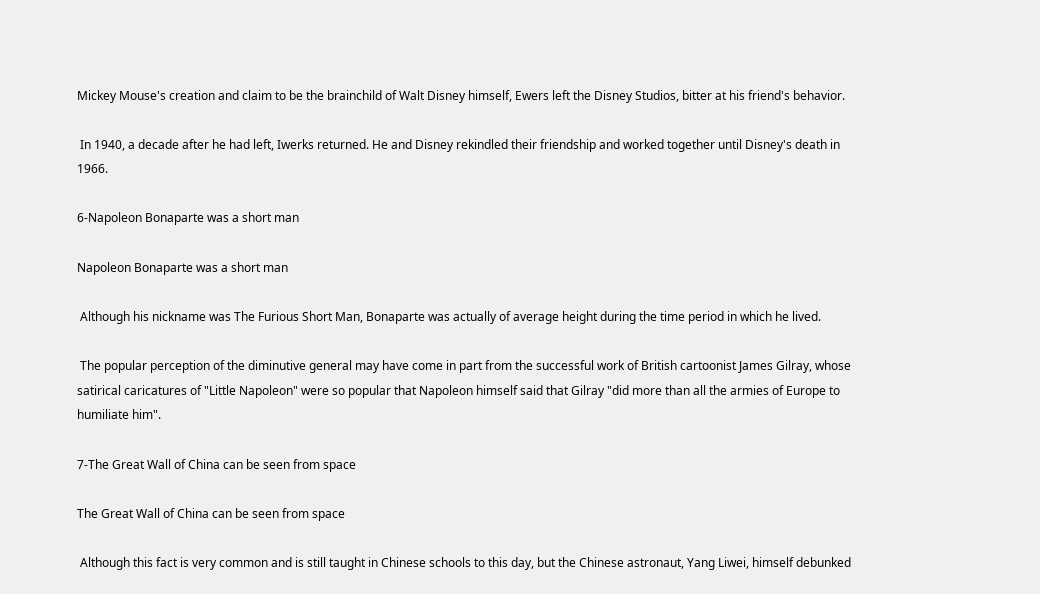Mickey Mouse's creation and claim to be the brainchild of Walt Disney himself, Ewers left the Disney Studios, bitter at his friend's behavior.

 In 1940, a decade after he had left, Iwerks returned. He and Disney rekindled their friendship and worked together until Disney's death in 1966.

6-Napoleon Bonaparte was a short man

Napoleon Bonaparte was a short man

 Although his nickname was The Furious Short Man, Bonaparte was actually of average height during the time period in which he lived.

 The popular perception of the diminutive general may have come in part from the successful work of British cartoonist James Gilray, whose satirical caricatures of "Little Napoleon" were so popular that Napoleon himself said that Gilray "did more than all the armies of Europe to humiliate him".

7-The Great Wall of China can be seen from space

The Great Wall of China can be seen from space

 Although this fact is very common and is still taught in Chinese schools to this day, but the Chinese astronaut, Yang Liwei, himself debunked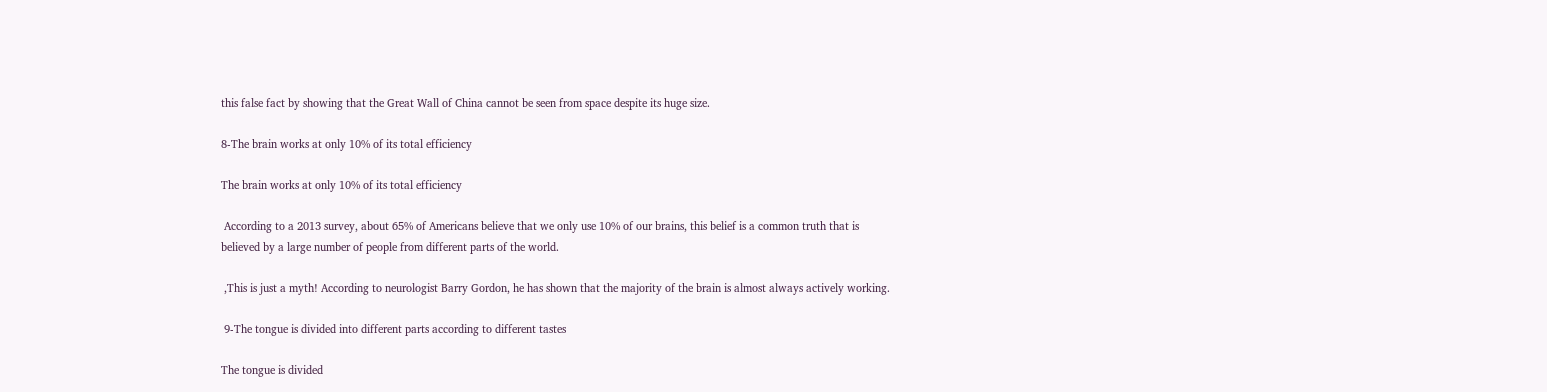this false fact by showing that the Great Wall of China cannot be seen from space despite its huge size.

8-The brain works at only 10% of its total efficiency

The brain works at only 10% of its total efficiency

 According to a 2013 survey, about 65% of Americans believe that we only use 10% of our brains, this belief is a common truth that is believed by a large number of people from different parts of the world.

 ,This is just a myth! According to neurologist Barry Gordon, he has shown that the majority of the brain is almost always actively working.

 9-The tongue is divided into different parts according to different tastes

The tongue is divided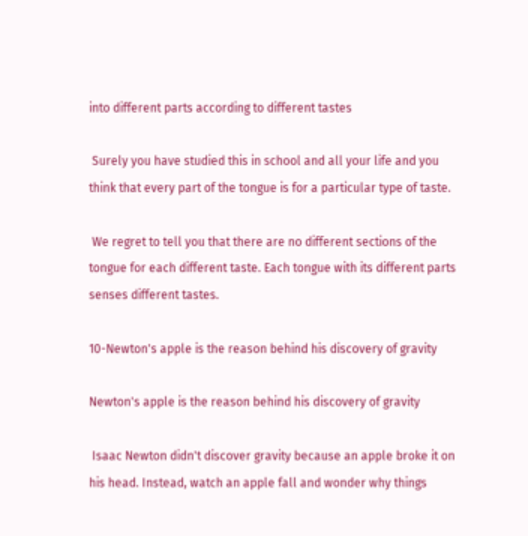into different parts according to different tastes

 Surely you have studied this in school and all your life and you think that every part of the tongue is for a particular type of taste.

 We regret to tell you that there are no different sections of the tongue for each different taste. Each tongue with its different parts senses different tastes.

10-Newton's apple is the reason behind his discovery of gravity

Newton's apple is the reason behind his discovery of gravity

 Isaac Newton didn't discover gravity because an apple broke it on his head. Instead, watch an apple fall and wonder why things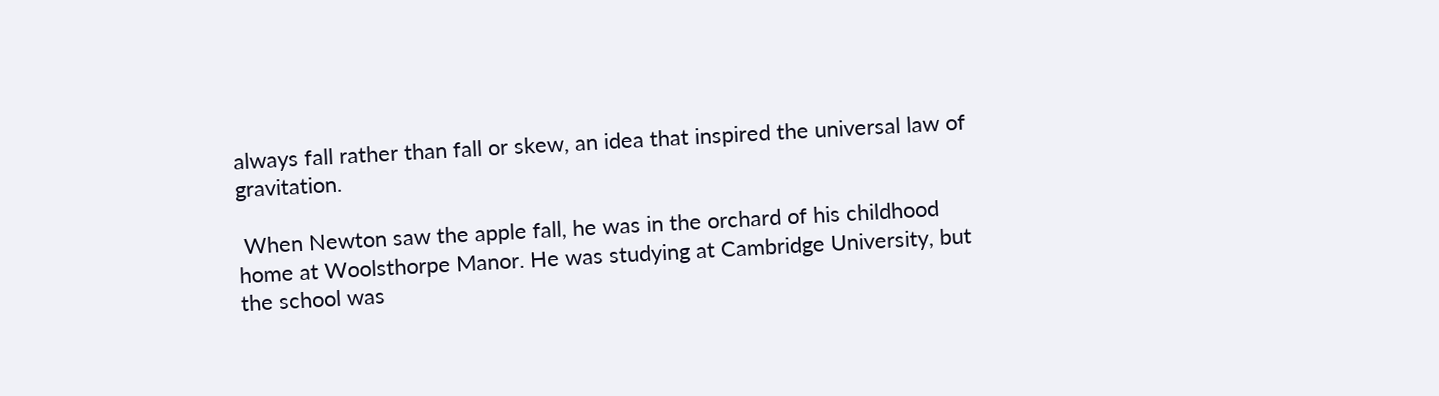always fall rather than fall or skew, an idea that inspired the universal law of gravitation.

 When Newton saw the apple fall, he was in the orchard of his childhood home at Woolsthorpe Manor. He was studying at Cambridge University, but the school was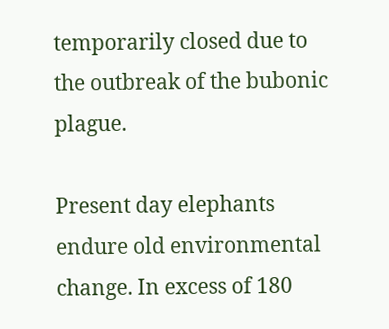temporarily closed due to the outbreak of the bubonic plague.

Present day elephants endure old environmental change. In excess of 180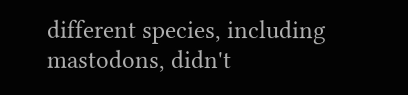different species, including mastodons, didn't